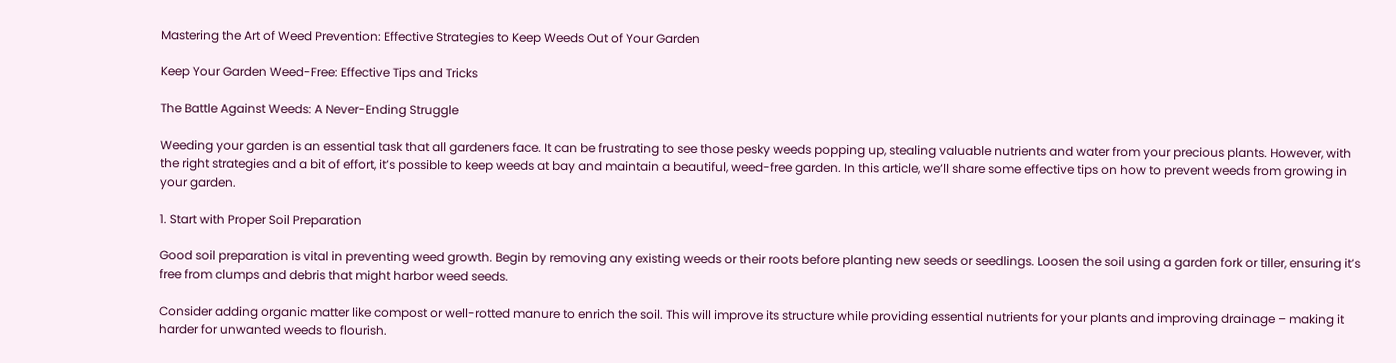Mastering the Art of Weed Prevention: Effective Strategies to Keep Weeds Out of Your Garden

Keep Your Garden Weed-Free: Effective Tips and Tricks

The Battle Against Weeds: A Never-Ending Struggle

Weeding your garden is an essential task that all gardeners face. It can be frustrating to see those pesky weeds popping up, stealing valuable nutrients and water from your precious plants. However, with the right strategies and a bit of effort, it’s possible to keep weeds at bay and maintain a beautiful, weed-free garden. In this article, we’ll share some effective tips on how to prevent weeds from growing in your garden.

1. Start with Proper Soil Preparation

Good soil preparation is vital in preventing weed growth. Begin by removing any existing weeds or their roots before planting new seeds or seedlings. Loosen the soil using a garden fork or tiller, ensuring it’s free from clumps and debris that might harbor weed seeds.

Consider adding organic matter like compost or well-rotted manure to enrich the soil. This will improve its structure while providing essential nutrients for your plants and improving drainage – making it harder for unwanted weeds to flourish.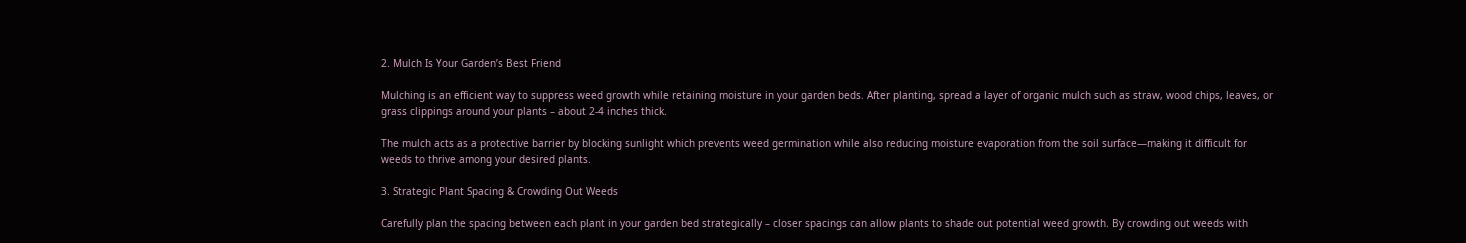2. Mulch Is Your Garden’s Best Friend

Mulching is an efficient way to suppress weed growth while retaining moisture in your garden beds. After planting, spread a layer of organic mulch such as straw, wood chips, leaves, or grass clippings around your plants – about 2-4 inches thick.

The mulch acts as a protective barrier by blocking sunlight which prevents weed germination while also reducing moisture evaporation from the soil surface—making it difficult for weeds to thrive among your desired plants.

3. Strategic Plant Spacing & Crowding Out Weeds

Carefully plan the spacing between each plant in your garden bed strategically – closer spacings can allow plants to shade out potential weed growth. By crowding out weeds with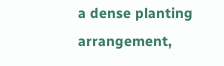a dense planting arrangement,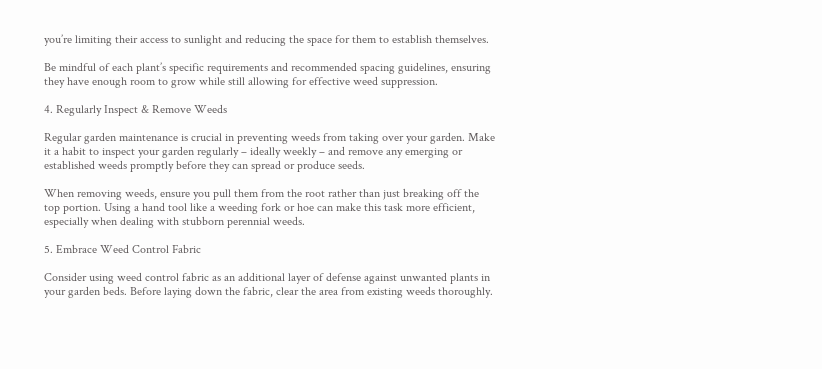you’re limiting their access to sunlight and reducing the space for them to establish themselves.

Be mindful of each plant’s specific requirements and recommended spacing guidelines, ensuring they have enough room to grow while still allowing for effective weed suppression.

4. Regularly Inspect & Remove Weeds

Regular garden maintenance is crucial in preventing weeds from taking over your garden. Make it a habit to inspect your garden regularly – ideally weekly – and remove any emerging or established weeds promptly before they can spread or produce seeds.

When removing weeds, ensure you pull them from the root rather than just breaking off the top portion. Using a hand tool like a weeding fork or hoe can make this task more efficient, especially when dealing with stubborn perennial weeds.

5. Embrace Weed Control Fabric

Consider using weed control fabric as an additional layer of defense against unwanted plants in your garden beds. Before laying down the fabric, clear the area from existing weeds thoroughly.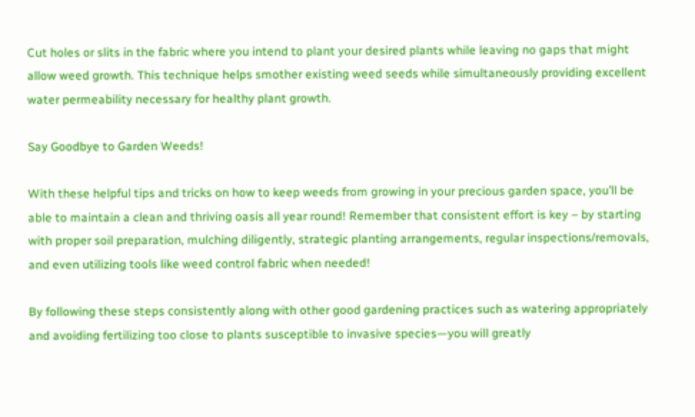Cut holes or slits in the fabric where you intend to plant your desired plants while leaving no gaps that might allow weed growth. This technique helps smother existing weed seeds while simultaneously providing excellent water permeability necessary for healthy plant growth.

Say Goodbye to Garden Weeds!

With these helpful tips and tricks on how to keep weeds from growing in your precious garden space, you’ll be able to maintain a clean and thriving oasis all year round! Remember that consistent effort is key – by starting with proper soil preparation, mulching diligently, strategic planting arrangements, regular inspections/removals, and even utilizing tools like weed control fabric when needed!

By following these steps consistently along with other good gardening practices such as watering appropriately and avoiding fertilizing too close to plants susceptible to invasive species—you will greatly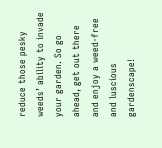reduce those pesky weeds’ ability to invade your garden. So go ahead, get out there and enjoy a weed-free and luscious gardenscape!